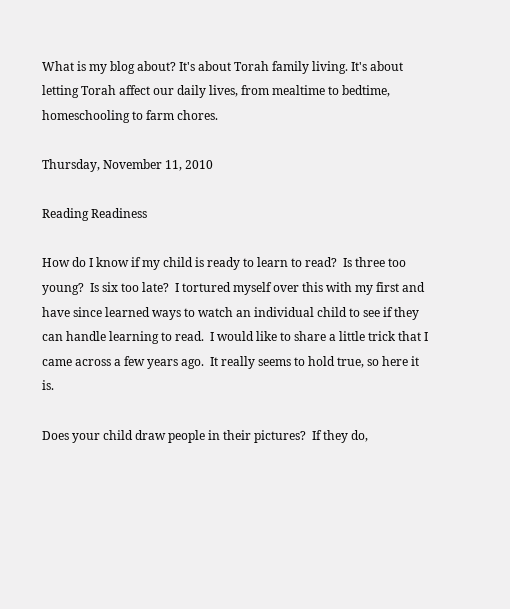What is my blog about? It's about Torah family living. It's about letting Torah affect our daily lives, from mealtime to bedtime, homeschooling to farm chores.

Thursday, November 11, 2010

Reading Readiness

How do I know if my child is ready to learn to read?  Is three too young?  Is six too late?  I tortured myself over this with my first and have since learned ways to watch an individual child to see if they can handle learning to read.  I would like to share a little trick that I came across a few years ago.  It really seems to hold true, so here it is.

Does your child draw people in their pictures?  If they do,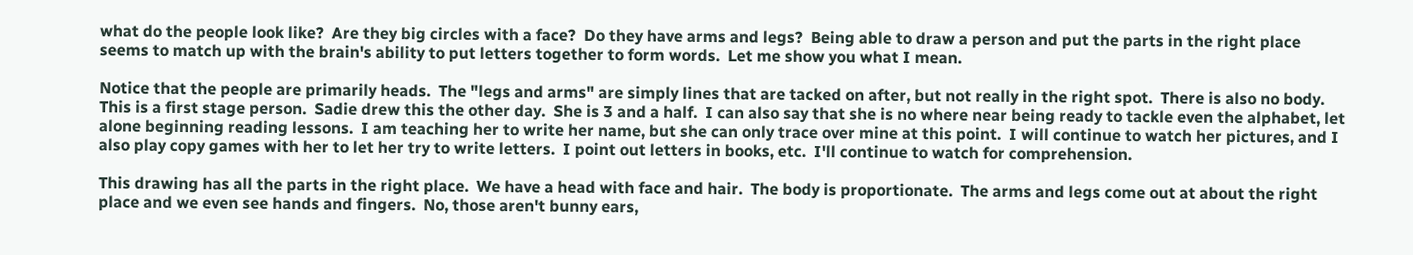what do the people look like?  Are they big circles with a face?  Do they have arms and legs?  Being able to draw a person and put the parts in the right place seems to match up with the brain's ability to put letters together to form words.  Let me show you what I mean.

Notice that the people are primarily heads.  The "legs and arms" are simply lines that are tacked on after, but not really in the right spot.  There is also no body.  This is a first stage person.  Sadie drew this the other day.  She is 3 and a half.  I can also say that she is no where near being ready to tackle even the alphabet, let alone beginning reading lessons.  I am teaching her to write her name, but she can only trace over mine at this point.  I will continue to watch her pictures, and I also play copy games with her to let her try to write letters.  I point out letters in books, etc.  I'll continue to watch for comprehension.

This drawing has all the parts in the right place.  We have a head with face and hair.  The body is proportionate.  The arms and legs come out at about the right place and we even see hands and fingers.  No, those aren't bunny ears,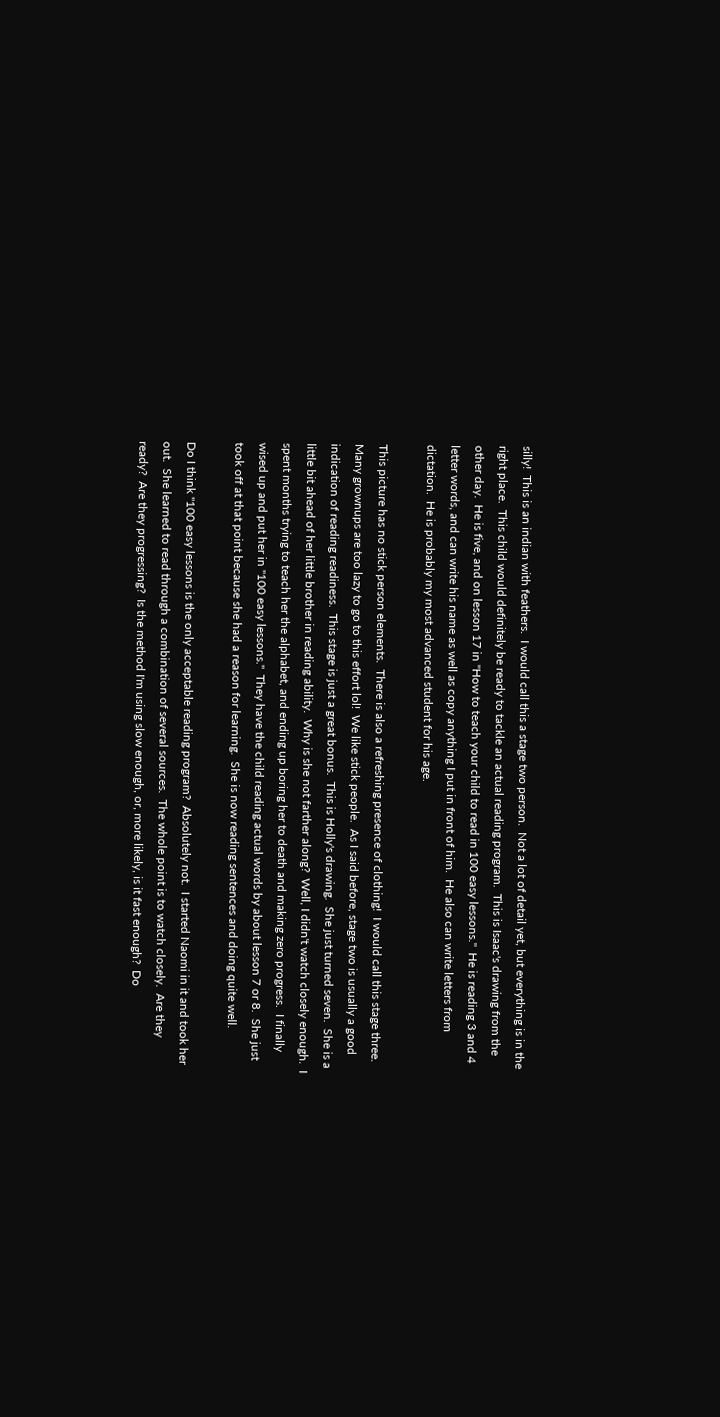silly!  This is an indian with feathers.  I would call this a stage two person.  Not a lot of detail yet, but everything is in the right place.  This child would definitely be ready to tackle an actual reading program.  This is Isaac's drawing from the other day.  He is five, and on lesson 17 in "How to teach your child to read in 100 easy lessons."  He is reading 3 and 4 letter words, and can write his name as well as copy anything I put in front of him.  He also can write letters from dictation.  He is probably my most advanced student for his age.

This picture has no stick person elements.  There is also a refreshing presence of clothing!  I would call this stage three.  Many grownups are too lazy to go to this effort lol!  We like stick people.  As I said before, stage two is usually a good indication of reading readiness.  This stage is just a great bonus.  This is Holly's drawing.  She just turned seven.  She is a little bit ahead of her little brother in reading ability.  Why is she not farther along?  Well, I didn't watch closely enough.  I spent months trying to teach her the alphabet, and ending up boring her to death and making zero progress.  I finally wised up and put her in "100 easy lessons."  They have the child reading actual words by about lesson 7 or 8.  She just took off at that point because she had a reason for learning.  She is now reading sentences and doing quite well.

Do I think "100 easy lessons is the only acceptable reading program?  Absolutely not.  I started Naomi in it and took her out.  She learned to read through a combination of several sources.  The whole point is to watch closely.  Are they ready?  Are they progressing?  Is the method I'm using slow enough, or, more likely, is it fast enough?  Do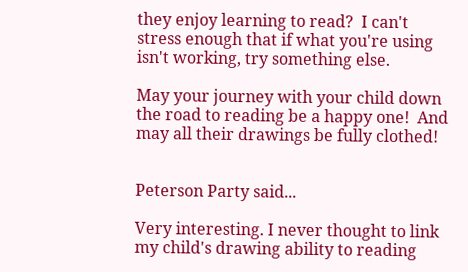they enjoy learning to read?  I can't stress enough that if what you're using isn't working, try something else.

May your journey with your child down the road to reading be a happy one!  And may all their drawings be fully clothed!


Peterson Party said...

Very interesting. I never thought to link my child's drawing ability to reading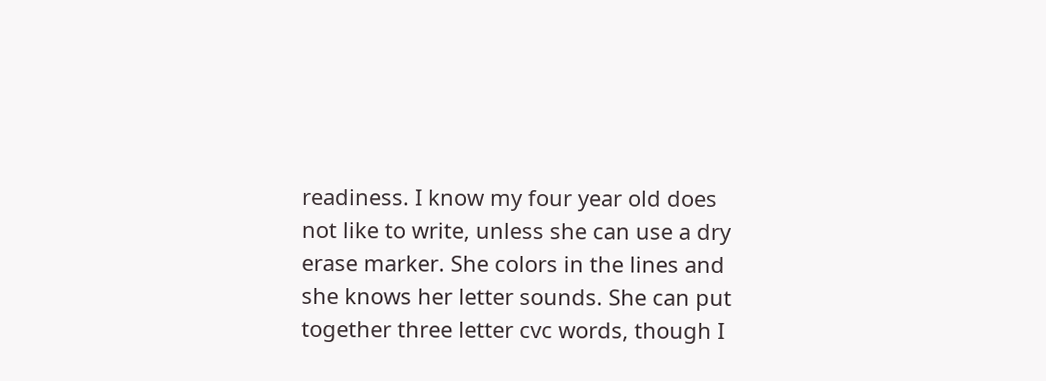readiness. I know my four year old does not like to write, unless she can use a dry erase marker. She colors in the lines and she knows her letter sounds. She can put together three letter cvc words, though I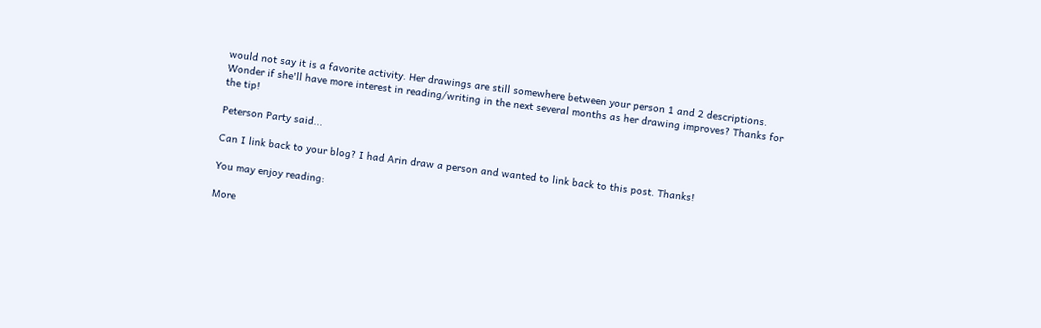would not say it is a favorite activity. Her drawings are still somewhere between your person 1 and 2 descriptions. Wonder if she'll have more interest in reading/writing in the next several months as her drawing improves? Thanks for the tip!

Peterson Party said...

Can I link back to your blog? I had Arin draw a person and wanted to link back to this post. Thanks!

You may enjoy reading:

More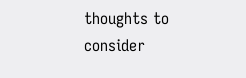thoughts to consider